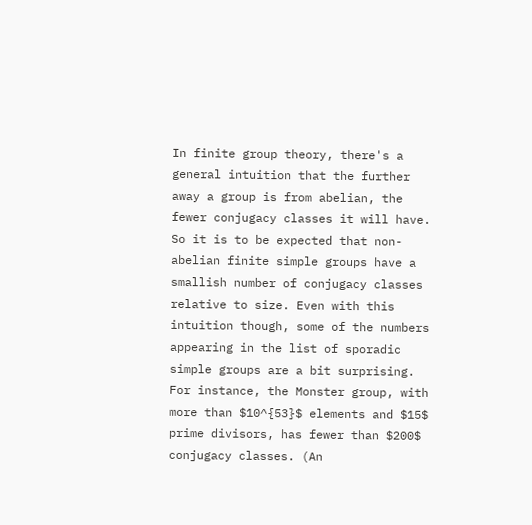In finite group theory, there's a general intuition that the further away a group is from abelian, the fewer conjugacy classes it will have. So it is to be expected that non-abelian finite simple groups have a smallish number of conjugacy classes relative to size. Even with this intuition though, some of the numbers appearing in the list of sporadic simple groups are a bit surprising. For instance, the Monster group, with more than $10^{53}$ elements and $15$ prime divisors, has fewer than $200$ conjugacy classes. (An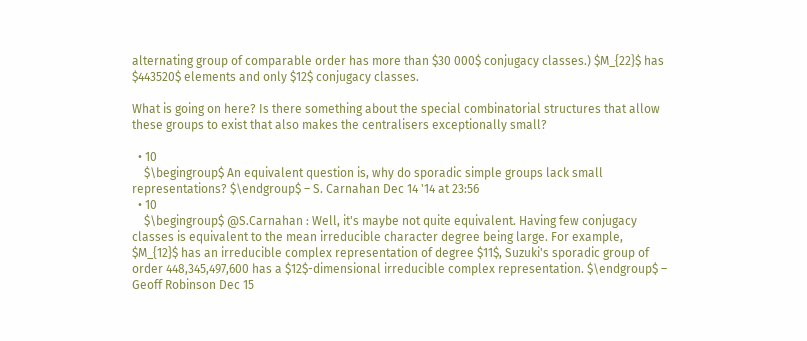alternating group of comparable order has more than $30 000$ conjugacy classes.) $M_{22}$ has $443520$ elements and only $12$ conjugacy classes.

What is going on here? Is there something about the special combinatorial structures that allow these groups to exist that also makes the centralisers exceptionally small?

  • 10
    $\begingroup$ An equivalent question is, why do sporadic simple groups lack small representations? $\endgroup$ – S. Carnahan Dec 14 '14 at 23:56
  • 10
    $\begingroup$ @S.Carnahan : Well, it's maybe not quite equivalent. Having few conjugacy classes is equivalent to the mean irreducible character degree being large. For example, $M_{12}$ has an irreducible complex representation of degree $11$, Suzuki's sporadic group of order 448,345,497,600 has a $12$-dimensional irreducible complex representation. $\endgroup$ – Geoff Robinson Dec 15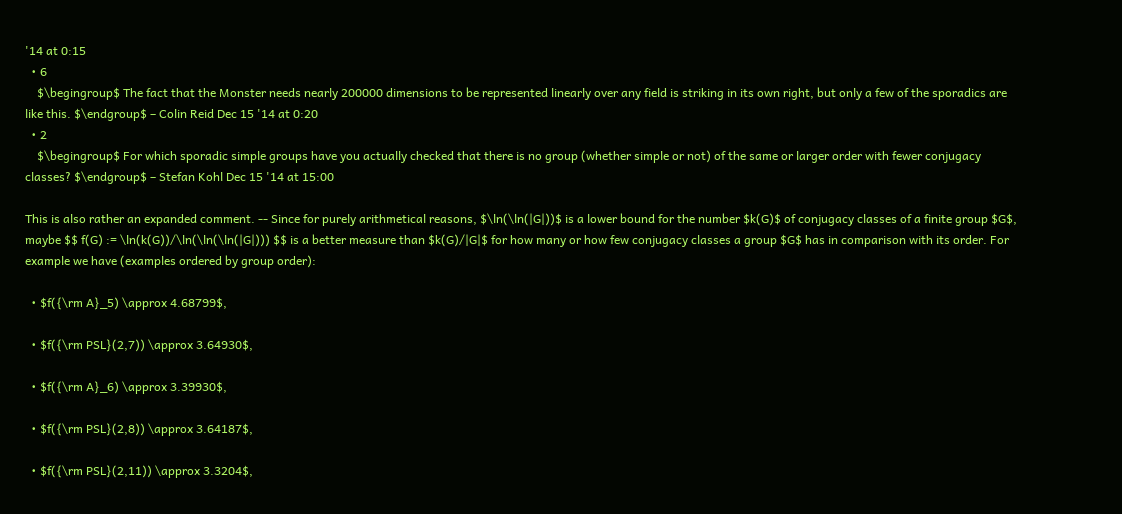'14 at 0:15
  • 6
    $\begingroup$ The fact that the Monster needs nearly 200000 dimensions to be represented linearly over any field is striking in its own right, but only a few of the sporadics are like this. $\endgroup$ – Colin Reid Dec 15 '14 at 0:20
  • 2
    $\begingroup$ For which sporadic simple groups have you actually checked that there is no group (whether simple or not) of the same or larger order with fewer conjugacy classes? $\endgroup$ – Stefan Kohl Dec 15 '14 at 15:00

This is also rather an expanded comment. -- Since for purely arithmetical reasons, $\ln(\ln(|G|))$ is a lower bound for the number $k(G)$ of conjugacy classes of a finite group $G$, maybe $$ f(G) := \ln(k(G))/\ln(\ln(\ln(|G|))) $$ is a better measure than $k(G)/|G|$ for how many or how few conjugacy classes a group $G$ has in comparison with its order. For example we have (examples ordered by group order):

  • $f({\rm A}_5) \approx 4.68799$,

  • $f({\rm PSL}(2,7)) \approx 3.64930$,

  • $f({\rm A}_6) \approx 3.39930$,

  • $f({\rm PSL}(2,8)) \approx 3.64187$,

  • $f({\rm PSL}(2,11)) \approx 3.3204$,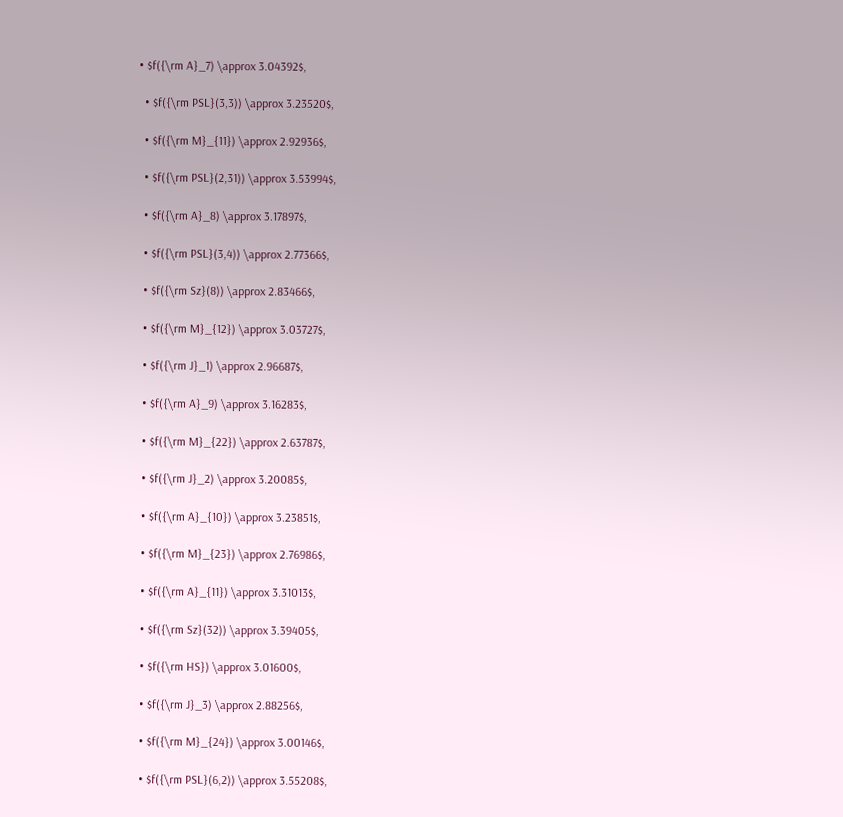• $f({\rm A}_7) \approx 3.04392$,

  • $f({\rm PSL}(3,3)) \approx 3.23520$,

  • $f({\rm M}_{11}) \approx 2.92936$,

  • $f({\rm PSL}(2,31)) \approx 3.53994$,

  • $f({\rm A}_8) \approx 3.17897$,

  • $f({\rm PSL}(3,4)) \approx 2.77366$,

  • $f({\rm Sz}(8)) \approx 2.83466$,

  • $f({\rm M}_{12}) \approx 3.03727$,

  • $f({\rm J}_1) \approx 2.96687$,

  • $f({\rm A}_9) \approx 3.16283$,

  • $f({\rm M}_{22}) \approx 2.63787$,

  • $f({\rm J}_2) \approx 3.20085$,

  • $f({\rm A}_{10}) \approx 3.23851$,

  • $f({\rm M}_{23}) \approx 2.76986$,

  • $f({\rm A}_{11}) \approx 3.31013$,

  • $f({\rm Sz}(32)) \approx 3.39405$,

  • $f({\rm HS}) \approx 3.01600$,

  • $f({\rm J}_3) \approx 2.88256$,

  • $f({\rm M}_{24}) \approx 3.00146$,

  • $f({\rm PSL}(6,2)) \approx 3.55208$,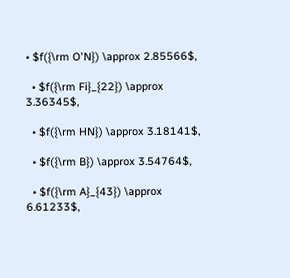• $f({\rm O'N}) \approx 2.85566$,

  • $f({\rm Fi}_{22}) \approx 3.36345$,

  • $f({\rm HN}) \approx 3.18141$,

  • $f({\rm B}) \approx 3.54764$,

  • $f({\rm A}_{43}) \approx 6.61233$,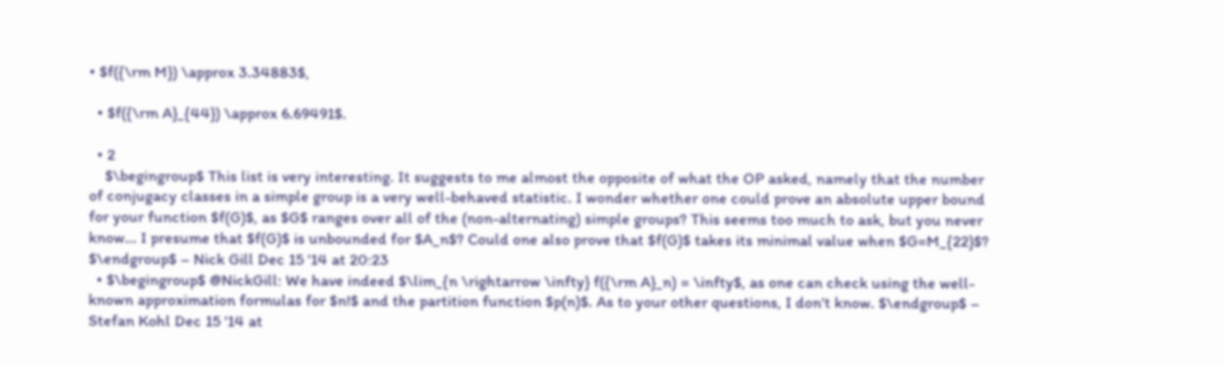• $f({\rm M}) \approx 3.34883$,

  • $f({\rm A}_{44}) \approx 6.69491$.

  • 2
    $\begingroup$ This list is very interesting. It suggests to me almost the opposite of what the OP asked, namely that the number of conjugacy classes in a simple group is a very well-behaved statistic. I wonder whether one could prove an absolute upper bound for your function $f(G)$, as $G$ ranges over all of the (non-alternating) simple groups? This seems too much to ask, but you never know... I presume that $f(G)$ is unbounded for $A_n$? Could one also prove that $f(G)$ takes its minimal value when $G=M_{22}$? $\endgroup$ – Nick Gill Dec 15 '14 at 20:23
  • $\begingroup$ @NickGill: We have indeed $\lim_{n \rightarrow \infty} f({\rm A}_n) = \infty$, as one can check using the well-known approximation formulas for $n!$ and the partition function $p(n)$. As to your other questions, I don't know. $\endgroup$ – Stefan Kohl Dec 15 '14 at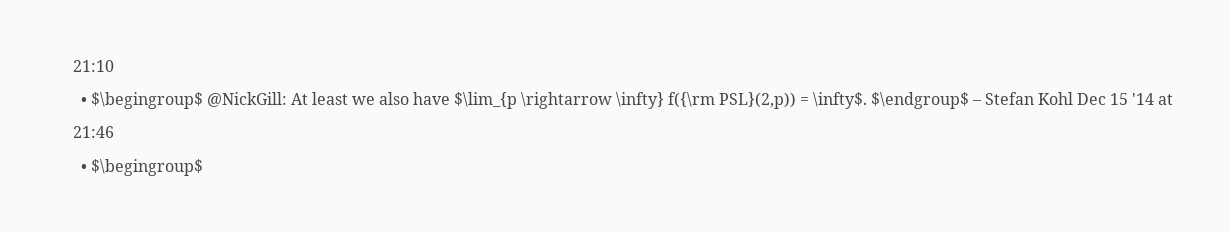21:10
  • $\begingroup$ @NickGill: At least we also have $\lim_{p \rightarrow \infty} f({\rm PSL}(2,p)) = \infty$. $\endgroup$ – Stefan Kohl Dec 15 '14 at 21:46
  • $\begingroup$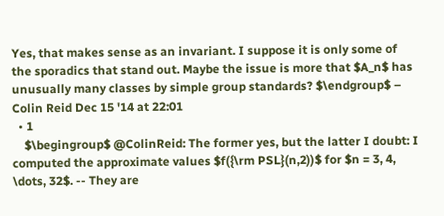Yes, that makes sense as an invariant. I suppose it is only some of the sporadics that stand out. Maybe the issue is more that $A_n$ has unusually many classes by simple group standards? $\endgroup$ – Colin Reid Dec 15 '14 at 22:01
  • 1
    $\begingroup$ @ColinReid: The former yes, but the latter I doubt: I computed the approximate values $f({\rm PSL}(n,2))$ for $n = 3, 4, \dots, 32$. -- They are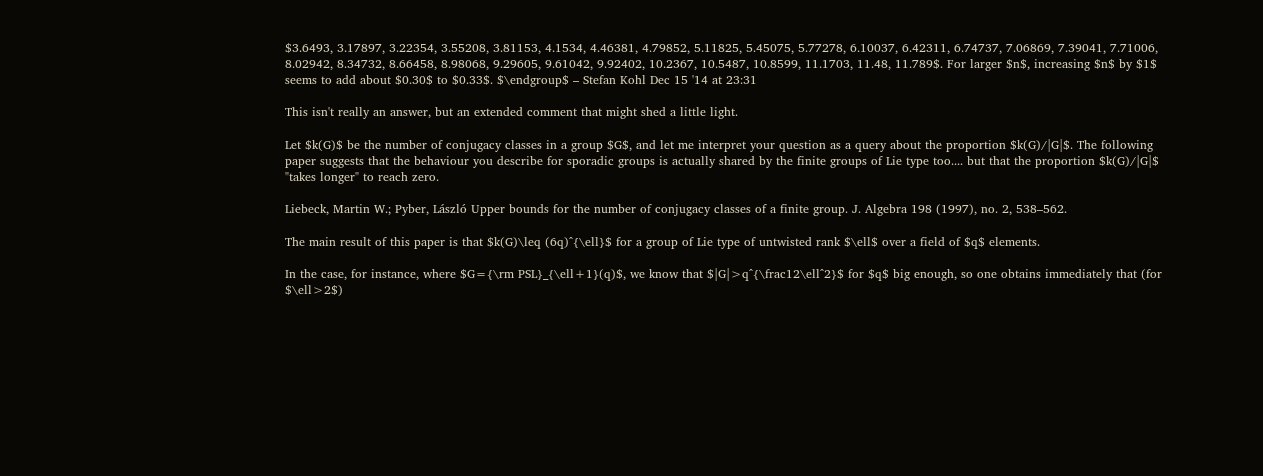$3.6493, 3.17897, 3.22354, 3.55208, 3.81153, 4.1534, 4.46381, 4.79852, 5.11825, 5.45075, 5.77278, 6.10037, 6.42311, 6.74737, 7.06869, 7.39041, 7.71006, 8.02942, 8.34732, 8.66458, 8.98068, 9.29605, 9.61042, 9.92402, 10.2367, 10.5487, 10.8599, 11.1703, 11.48, 11.789$. For larger $n$, increasing $n$ by $1$ seems to add about $0.30$ to $0.33$. $\endgroup$ – Stefan Kohl Dec 15 '14 at 23:31

This isn't really an answer, but an extended comment that might shed a little light.

Let $k(G)$ be the number of conjugacy classes in a group $G$, and let me interpret your question as a query about the proportion $k(G)/|G|$. The following paper suggests that the behaviour you describe for sporadic groups is actually shared by the finite groups of Lie type too.... but that the proportion $k(G)/|G|$ "takes longer" to reach zero.

Liebeck, Martin W.; Pyber, László Upper bounds for the number of conjugacy classes of a finite group. J. Algebra 198 (1997), no. 2, 538–562.

The main result of this paper is that $k(G)\leq (6q)^{\ell}$ for a group of Lie type of untwisted rank $\ell$ over a field of $q$ elements.

In the case, for instance, where $G={\rm PSL}_{\ell+1}(q)$, we know that $|G|>q^{\frac12\ell^2}$ for $q$ big enough, so one obtains immediately that (for $\ell>2$)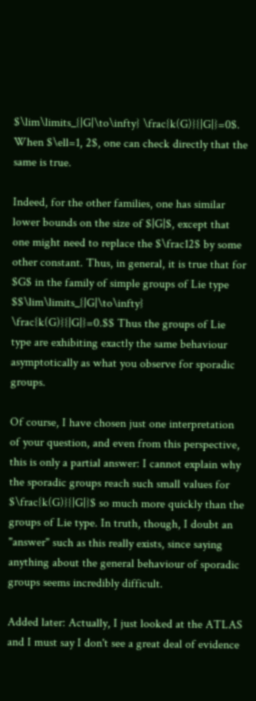$\lim\limits_{|G|\to\infty} \frac{k(G)}{|G|}=0$. When $\ell=1, 2$, one can check directly that the same is true.

Indeed, for the other families, one has similar lower bounds on the size of $|G|$, except that one might need to replace the $\frac12$ by some other constant. Thus, in general, it is true that for $G$ in the family of simple groups of Lie type $$\lim\limits_{|G|\to\infty} \frac{k(G)}{|G|}=0.$$ Thus the groups of Lie type are exhibiting exactly the same behaviour asymptotically as what you observe for sporadic groups.

Of course, I have chosen just one interpretation of your question, and even from this perspective, this is only a partial answer: I cannot explain why the sporadic groups reach such small values for $\frac{k(G)}{|G|}$ so much more quickly than the groups of Lie type. In truth, though, I doubt an "answer" such as this really exists, since saying anything about the general behaviour of sporadic groups seems incredibly difficult.

Added later: Actually, I just looked at the ATLAS and I must say I don't see a great deal of evidence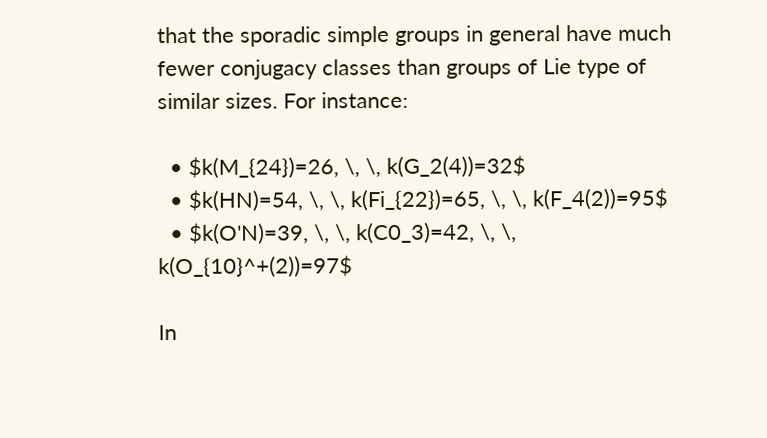that the sporadic simple groups in general have much fewer conjugacy classes than groups of Lie type of similar sizes. For instance:

  • $k(M_{24})=26, \, \, k(G_2(4))=32$
  • $k(HN)=54, \, \, k(Fi_{22})=65, \, \, k(F_4(2))=95$
  • $k(O'N)=39, \, \, k(C0_3)=42, \, \, k(O_{10}^+(2))=97$

In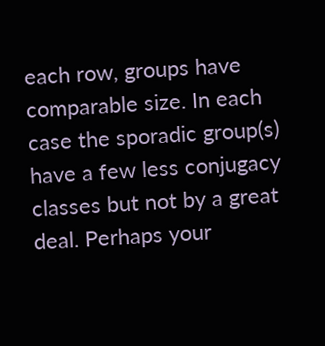each row, groups have comparable size. In each case the sporadic group(s) have a few less conjugacy classes but not by a great deal. Perhaps your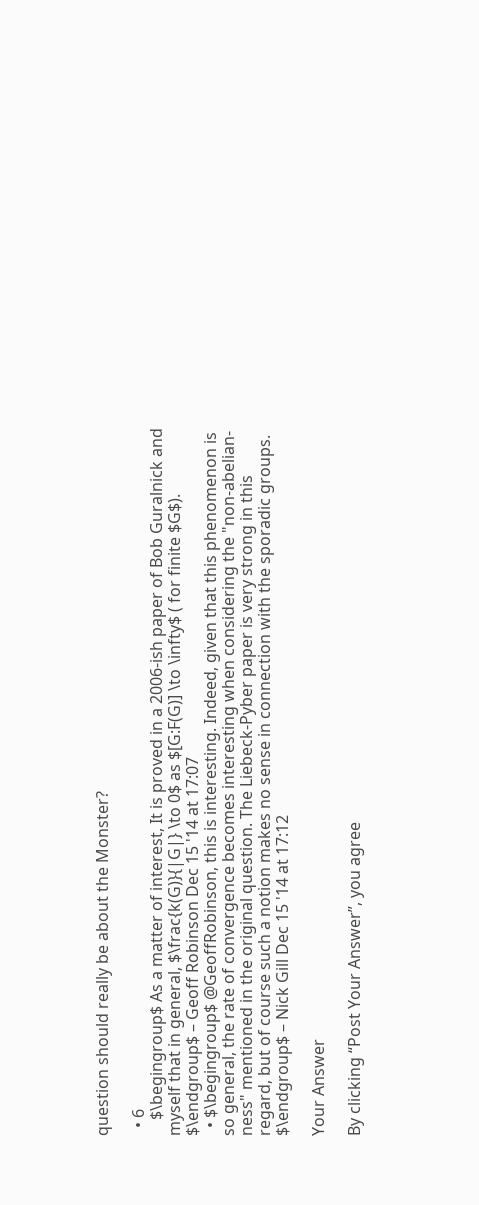question should really be about the Monster?

  • 6
    $\begingroup$ As a matter of interest, It is proved in a 2006-ish paper of Bob Guralnick and myself that in general, $\frac{k(G)}{|G|} \to 0$ as $[G:F(G)] \to \infty$ ( for finite $G$). $\endgroup$ – Geoff Robinson Dec 15 '14 at 17:07
  • $\begingroup$ @GeoffRobinson, this is interesting. Indeed, given that this phenomenon is so general, the rate of convergence becomes interesting when considering the "non-abelian-ness" mentioned in the original question. The Liebeck-Pyber paper is very strong in this regard, but of course such a notion makes no sense in connection with the sporadic groups. $\endgroup$ – Nick Gill Dec 15 '14 at 17:12

Your Answer

By clicking “Post Your Answer”, you agree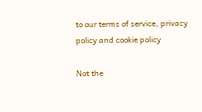to our terms of service, privacy policy and cookie policy

Not the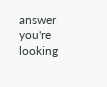answer you're looking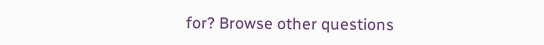for? Browse other questions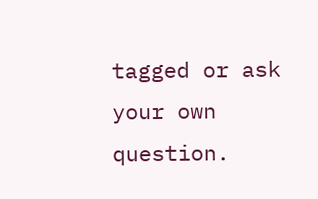tagged or ask your own question.